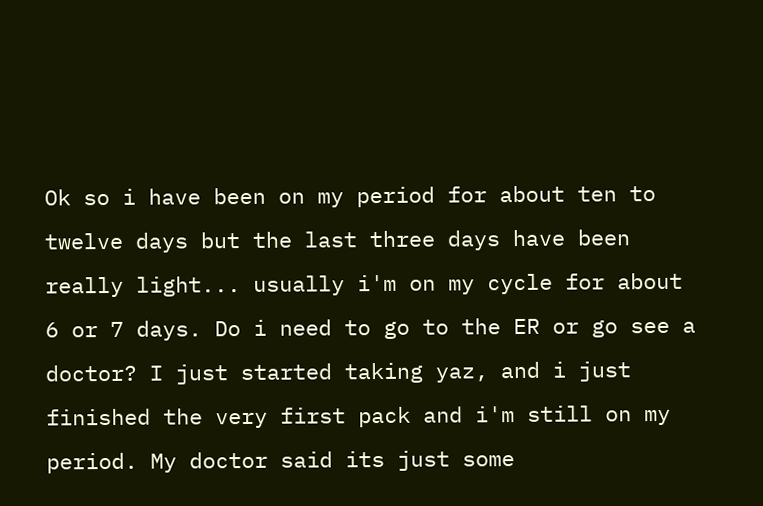Ok so i have been on my period for about ten to twelve days but the last three days have been really light... usually i'm on my cycle for about 6 or 7 days. Do i need to go to the ER or go see a doctor? I just started taking yaz, and i just finished the very first pack and i'm still on my period. My doctor said its just some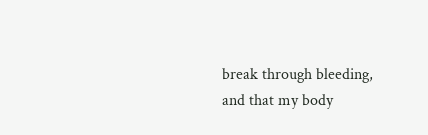break through bleeding, and that my body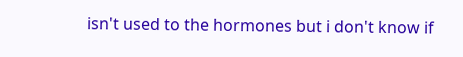isn't used to the hormones but i don't know if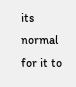its normal for it to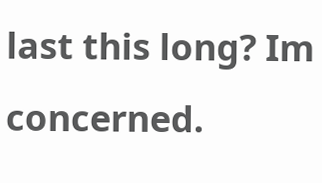last this long? Im concerned.